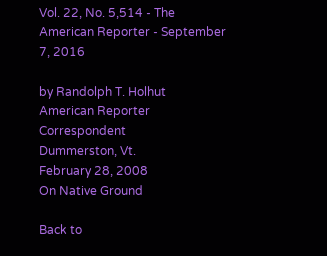Vol. 22, No. 5,514 - The American Reporter - September 7, 2016

by Randolph T. Holhut
American Reporter Correspondent
Dummerston, Vt.
February 28, 2008
On Native Ground

Back to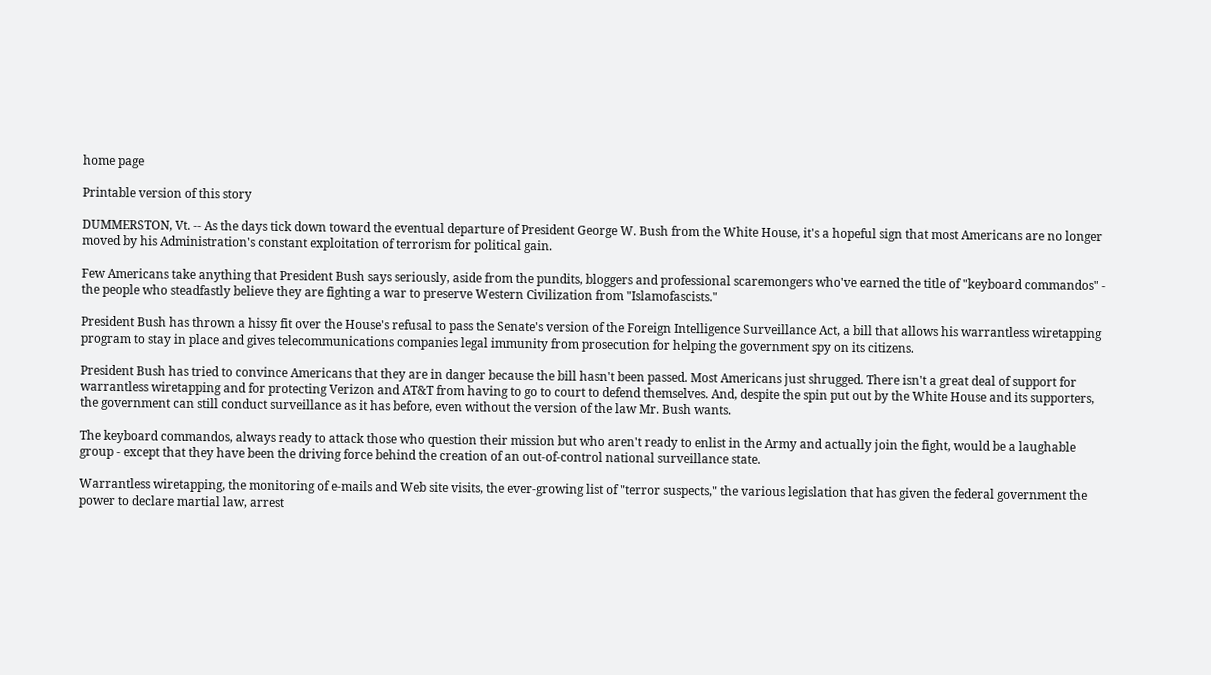home page

Printable version of this story

DUMMERSTON, Vt. -- As the days tick down toward the eventual departure of President George W. Bush from the White House, it's a hopeful sign that most Americans are no longer moved by his Administration's constant exploitation of terrorism for political gain.

Few Americans take anything that President Bush says seriously, aside from the pundits, bloggers and professional scaremongers who've earned the title of "keyboard commandos" - the people who steadfastly believe they are fighting a war to preserve Western Civilization from "Islamofascists."

President Bush has thrown a hissy fit over the House's refusal to pass the Senate's version of the Foreign Intelligence Surveillance Act, a bill that allows his warrantless wiretapping program to stay in place and gives telecommunications companies legal immunity from prosecution for helping the government spy on its citizens.

President Bush has tried to convince Americans that they are in danger because the bill hasn't been passed. Most Americans just shrugged. There isn't a great deal of support for warrantless wiretapping and for protecting Verizon and AT&T from having to go to court to defend themselves. And, despite the spin put out by the White House and its supporters, the government can still conduct surveillance as it has before, even without the version of the law Mr. Bush wants.

The keyboard commandos, always ready to attack those who question their mission but who aren't ready to enlist in the Army and actually join the fight, would be a laughable group - except that they have been the driving force behind the creation of an out-of-control national surveillance state.

Warrantless wiretapping, the monitoring of e-mails and Web site visits, the ever-growing list of "terror suspects," the various legislation that has given the federal government the power to declare martial law, arrest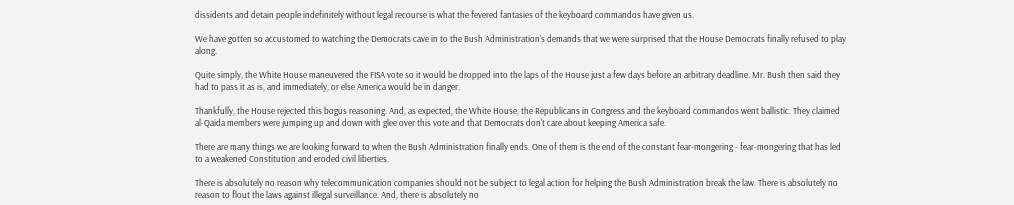dissidents and detain people indefinitely without legal recourse is what the fevered fantasies of the keyboard commandos have given us.

We have gotten so accustomed to watching the Democrats cave in to the Bush Administration's demands that we were surprised that the House Democrats finally refused to play along.

Quite simply, the White House maneuvered the FISA vote so it would be dropped into the laps of the House just a few days before an arbitrary deadline. Mr. Bush then said they had to pass it as is, and immediately, or else America would be in danger.

Thankfully, the House rejected this bogus reasoning. And, as expected, the White House, the Republicans in Congress and the keyboard commandos went ballistic. They claimed al-Qaida members were jumping up and down with glee over this vote and that Democrats don't care about keeping America safe.

There are many things we are looking forward to when the Bush Administration finally ends. One of them is the end of the constant fear-mongering - fear-mongering that has led to a weakened Constitution and eroded civil liberties.

There is absolutely no reason why telecommunication companies should not be subject to legal action for helping the Bush Administration break the law. There is absolutely no reason to flout the laws against illegal surveillance. And, there is absolutely no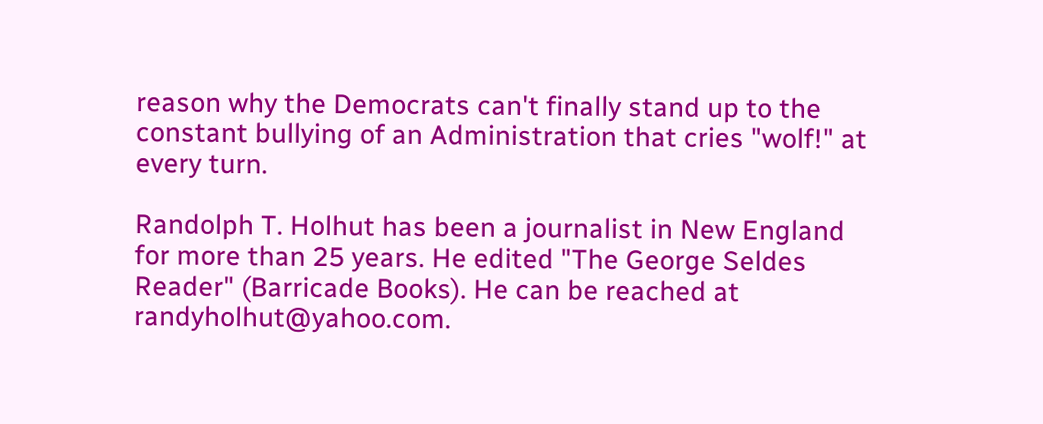reason why the Democrats can't finally stand up to the constant bullying of an Administration that cries "wolf!" at every turn.

Randolph T. Holhut has been a journalist in New England for more than 25 years. He edited "The George Seldes Reader" (Barricade Books). He can be reached at randyholhut@yahoo.com.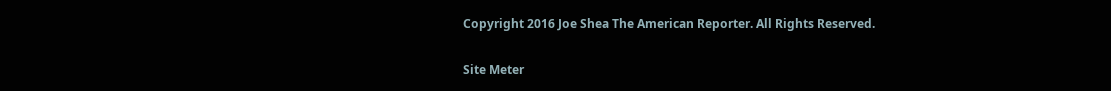Copyright 2016 Joe Shea The American Reporter. All Rights Reserved.

Site Meter